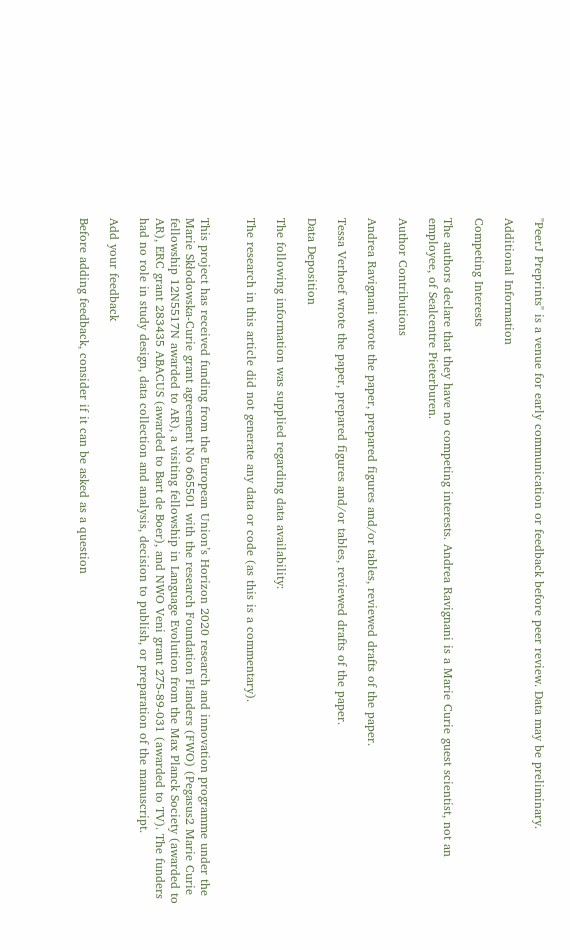"PeerJ Preprints" is a venue for early communication or feedback before peer review. Data may be preliminary.

Additional Information

Competing Interests

The authors declare that they have no competing interests. Andrea Ravignani is a Marie Curie guest scientist, not an employee, of Sealcentre Pieterburen.

Author Contributions

Andrea Ravignani wrote the paper, prepared figures and/or tables, reviewed drafts of the paper.

Tessa Verhoef wrote the paper, prepared figures and/or tables, reviewed drafts of the paper.

Data Deposition

The following information was supplied regarding data availability:

The research in this article did not generate any data or code (as this is a commentary).


This project has received funding from the European Union’s Horizon 2020 research and innovation programme under the Marie Skłodowska-Curie grant agreement No 665501 with the research Foundation Flanders (FWO) (Pegasus2 Marie Curie fellowship 12N5517N awarded to AR), a visiting fellowship in Language Evolution from the Max Planck Society (awarded to AR), ERC grant 283435 ABACUS (awarded to Bart de Boer), and NWO Veni grant 275-89-031 (awarded to TV). The funders had no role in study design, data collection and analysis, decision to publish, or preparation of the manuscript.

Add your feedback

Before adding feedback, consider if it can be asked as a question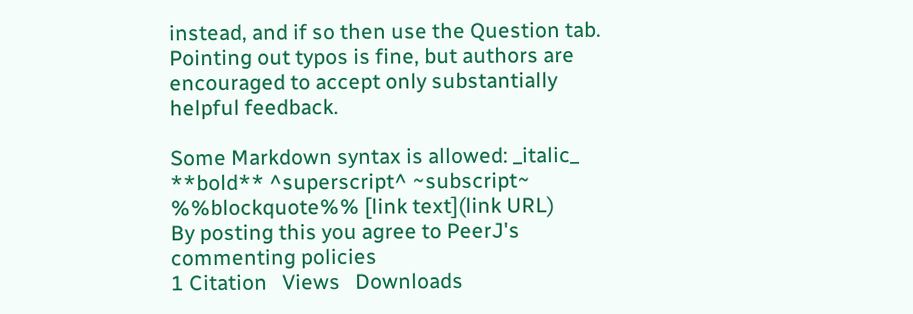instead, and if so then use the Question tab. Pointing out typos is fine, but authors are encouraged to accept only substantially helpful feedback.

Some Markdown syntax is allowed: _italic_ **bold** ^superscript^ ~subscript~ %%blockquote%% [link text](link URL)
By posting this you agree to PeerJ's commenting policies
1 Citation   Views   Downloads